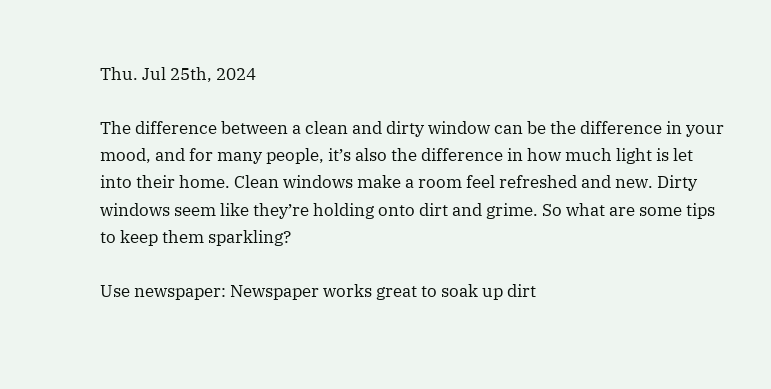Thu. Jul 25th, 2024

The difference between a clean and dirty window can be the difference in your mood, and for many people, it’s also the difference in how much light is let into their home. Clean windows make a room feel refreshed and new. Dirty windows seem like they’re holding onto dirt and grime. So what are some tips to keep them sparkling?

Use newspaper: Newspaper works great to soak up dirt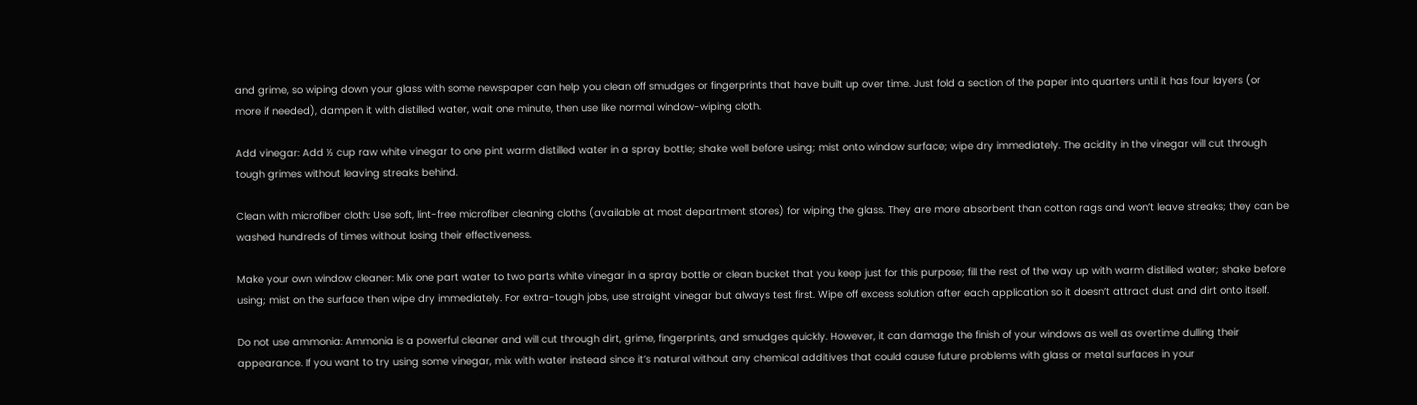and grime, so wiping down your glass with some newspaper can help you clean off smudges or fingerprints that have built up over time. Just fold a section of the paper into quarters until it has four layers (or more if needed), dampen it with distilled water, wait one minute, then use like normal window-wiping cloth.

Add vinegar: Add ½ cup raw white vinegar to one pint warm distilled water in a spray bottle; shake well before using; mist onto window surface; wipe dry immediately. The acidity in the vinegar will cut through tough grimes without leaving streaks behind.

Clean with microfiber cloth: Use soft, lint-free microfiber cleaning cloths (available at most department stores) for wiping the glass. They are more absorbent than cotton rags and won’t leave streaks; they can be washed hundreds of times without losing their effectiveness.

Make your own window cleaner: Mix one part water to two parts white vinegar in a spray bottle or clean bucket that you keep just for this purpose; fill the rest of the way up with warm distilled water; shake before using; mist on the surface then wipe dry immediately. For extra-tough jobs, use straight vinegar but always test first. Wipe off excess solution after each application so it doesn’t attract dust and dirt onto itself.

Do not use ammonia: Ammonia is a powerful cleaner and will cut through dirt, grime, fingerprints, and smudges quickly. However, it can damage the finish of your windows as well as overtime dulling their appearance. If you want to try using some vinegar, mix with water instead since it’s natural without any chemical additives that could cause future problems with glass or metal surfaces in your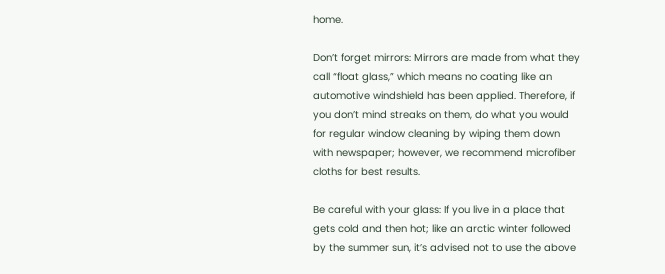home.

Don’t forget mirrors: Mirrors are made from what they call “float glass,” which means no coating like an automotive windshield has been applied. Therefore, if you don’t mind streaks on them, do what you would for regular window cleaning by wiping them down with newspaper; however, we recommend microfiber cloths for best results.

Be careful with your glass: If you live in a place that gets cold and then hot; like an arctic winter followed by the summer sun, it’s advised not to use the above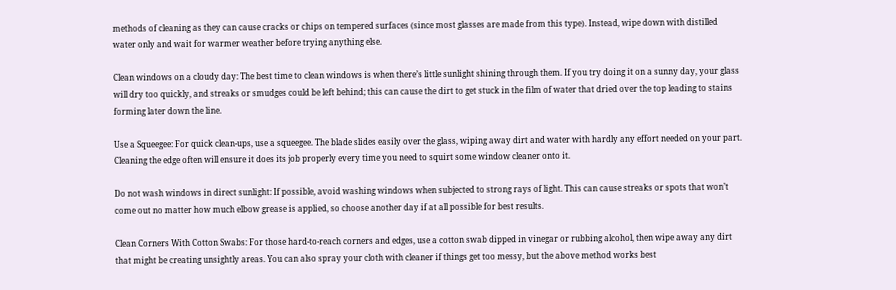methods of cleaning as they can cause cracks or chips on tempered surfaces (since most glasses are made from this type). Instead, wipe down with distilled water only and wait for warmer weather before trying anything else.

Clean windows on a cloudy day: The best time to clean windows is when there’s little sunlight shining through them. If you try doing it on a sunny day, your glass will dry too quickly, and streaks or smudges could be left behind; this can cause the dirt to get stuck in the film of water that dried over the top leading to stains forming later down the line.

Use a Squeegee: For quick clean-ups, use a squeegee. The blade slides easily over the glass, wiping away dirt and water with hardly any effort needed on your part. Cleaning the edge often will ensure it does its job properly every time you need to squirt some window cleaner onto it.

Do not wash windows in direct sunlight: If possible, avoid washing windows when subjected to strong rays of light. This can cause streaks or spots that won’t come out no matter how much elbow grease is applied, so choose another day if at all possible for best results.

Clean Corners With Cotton Swabs: For those hard-to-reach corners and edges, use a cotton swab dipped in vinegar or rubbing alcohol, then wipe away any dirt that might be creating unsightly areas. You can also spray your cloth with cleaner if things get too messy, but the above method works best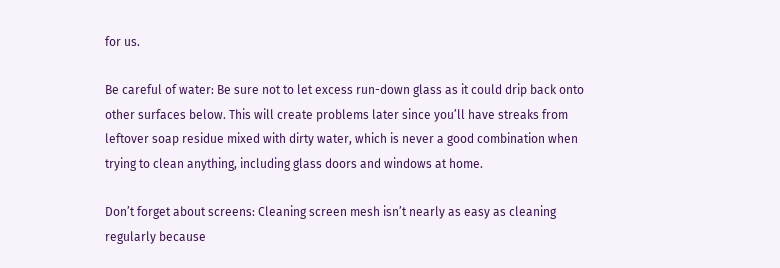for us.

Be careful of water: Be sure not to let excess run-down glass as it could drip back onto other surfaces below. This will create problems later since you’ll have streaks from leftover soap residue mixed with dirty water, which is never a good combination when trying to clean anything, including glass doors and windows at home.

Don’t forget about screens: Cleaning screen mesh isn’t nearly as easy as cleaning regularly because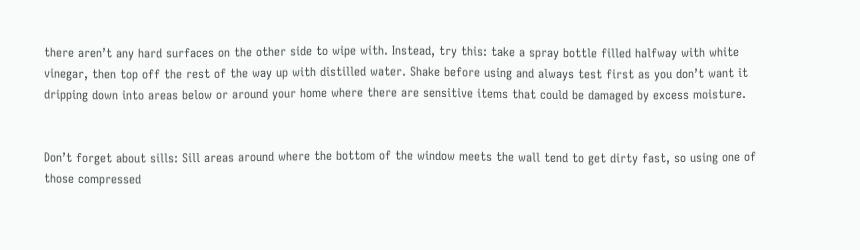there aren’t any hard surfaces on the other side to wipe with. Instead, try this: take a spray bottle filled halfway with white vinegar, then top off the rest of the way up with distilled water. Shake before using and always test first as you don’t want it dripping down into areas below or around your home where there are sensitive items that could be damaged by excess moisture.


Don’t forget about sills: Sill areas around where the bottom of the window meets the wall tend to get dirty fast, so using one of those compressed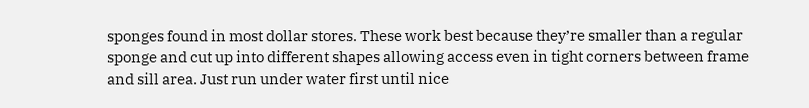sponges found in most dollar stores. These work best because they’re smaller than a regular sponge and cut up into different shapes allowing access even in tight corners between frame and sill area. Just run under water first until nice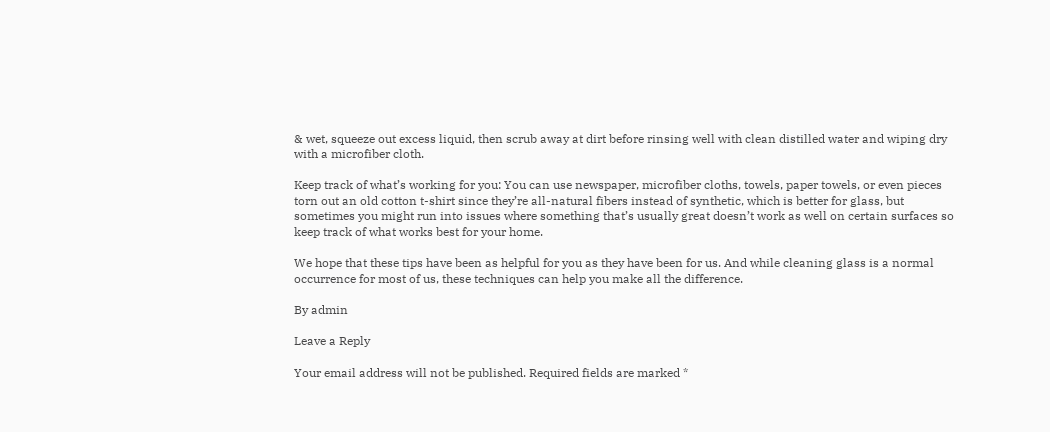& wet, squeeze out excess liquid, then scrub away at dirt before rinsing well with clean distilled water and wiping dry with a microfiber cloth.

Keep track of what’s working for you: You can use newspaper, microfiber cloths, towels, paper towels, or even pieces torn out an old cotton t-shirt since they’re all-natural fibers instead of synthetic, which is better for glass, but sometimes you might run into issues where something that’s usually great doesn’t work as well on certain surfaces so keep track of what works best for your home.

We hope that these tips have been as helpful for you as they have been for us. And while cleaning glass is a normal occurrence for most of us, these techniques can help you make all the difference.

By admin

Leave a Reply

Your email address will not be published. Required fields are marked *